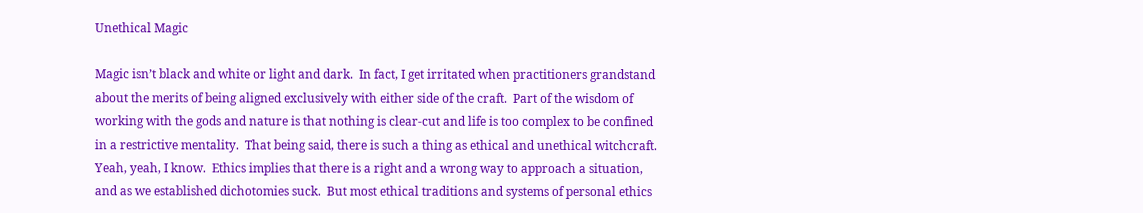Unethical Magic

Magic isn’t black and white or light and dark.  In fact, I get irritated when practitioners grandstand about the merits of being aligned exclusively with either side of the craft.  Part of the wisdom of working with the gods and nature is that nothing is clear-cut and life is too complex to be confined in a restrictive mentality.  That being said, there is such a thing as ethical and unethical witchcraft.  Yeah, yeah, I know.  Ethics implies that there is a right and a wrong way to approach a situation, and as we established dichotomies suck.  But most ethical traditions and systems of personal ethics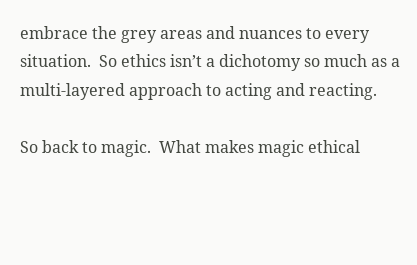embrace the grey areas and nuances to every situation.  So ethics isn’t a dichotomy so much as a multi-layered approach to acting and reacting.

So back to magic.  What makes magic ethical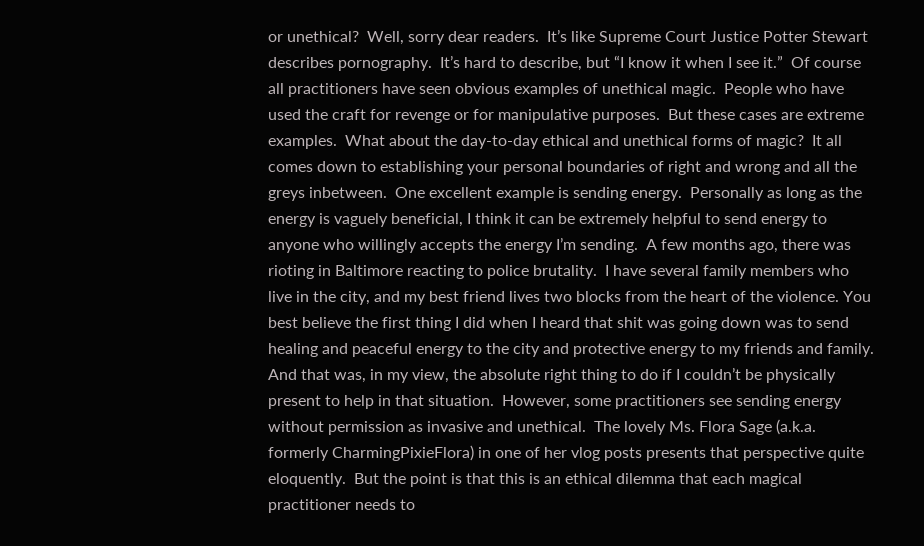or unethical?  Well, sorry dear readers.  It’s like Supreme Court Justice Potter Stewart describes pornography.  It’s hard to describe, but “I know it when I see it.”  Of course all practitioners have seen obvious examples of unethical magic.  People who have used the craft for revenge or for manipulative purposes.  But these cases are extreme examples.  What about the day-to-day ethical and unethical forms of magic?  It all comes down to establishing your personal boundaries of right and wrong and all the greys inbetween.  One excellent example is sending energy.  Personally as long as the energy is vaguely beneficial, I think it can be extremely helpful to send energy to anyone who willingly accepts the energy I’m sending.  A few months ago, there was rioting in Baltimore reacting to police brutality.  I have several family members who live in the city, and my best friend lives two blocks from the heart of the violence. You best believe the first thing I did when I heard that shit was going down was to send healing and peaceful energy to the city and protective energy to my friends and family.  And that was, in my view, the absolute right thing to do if I couldn’t be physically present to help in that situation.  However, some practitioners see sending energy without permission as invasive and unethical.  The lovely Ms. Flora Sage (a.k.a. formerly CharmingPixieFlora) in one of her vlog posts presents that perspective quite eloquently.  But the point is that this is an ethical dilemma that each magical practitioner needs to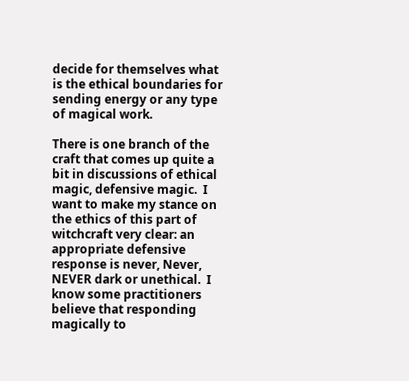decide for themselves what is the ethical boundaries for sending energy or any type of magical work.

There is one branch of the craft that comes up quite a bit in discussions of ethical magic, defensive magic.  I want to make my stance on the ethics of this part of witchcraft very clear: an appropriate defensive response is never, Never, NEVER dark or unethical.  I know some practitioners believe that responding magically to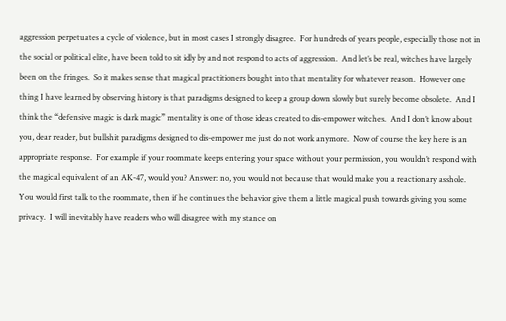aggression perpetuates a cycle of violence, but in most cases I strongly disagree.  For hundreds of years people, especially those not in the social or political elite, have been told to sit idly by and not respond to acts of aggression.  And let’s be real, witches have largely been on the fringes.  So it makes sense that magical practitioners bought into that mentality for whatever reason.  However one thing I have learned by observing history is that paradigms designed to keep a group down slowly but surely become obsolete.  And I think the “defensive magic is dark magic” mentality is one of those ideas created to dis-empower witches.  And I don’t know about you, dear reader, but bullshit paradigms designed to dis-empower me just do not work anymore.  Now of course the key here is an appropriate response.  For example if your roommate keeps entering your space without your permission, you wouldn’t respond with the magical equivalent of an AK-47, would you? Answer: no, you would not because that would make you a reactionary asshole. You would first talk to the roommate, then if he continues the behavior give them a little magical push towards giving you some privacy.  I will inevitably have readers who will disagree with my stance on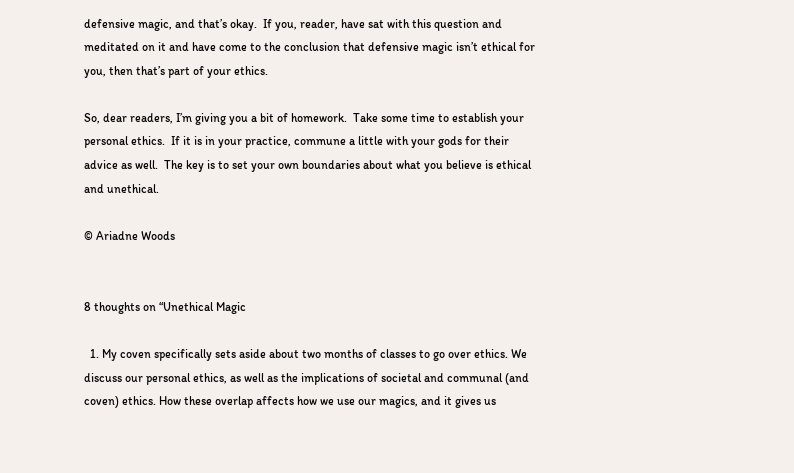defensive magic, and that’s okay.  If you, reader, have sat with this question and meditated on it and have come to the conclusion that defensive magic isn’t ethical for you, then that’s part of your ethics.

So, dear readers, I’m giving you a bit of homework.  Take some time to establish your personal ethics.  If it is in your practice, commune a little with your gods for their advice as well.  The key is to set your own boundaries about what you believe is ethical and unethical.

© Ariadne Woods


8 thoughts on “Unethical Magic

  1. My coven specifically sets aside about two months of classes to go over ethics. We discuss our personal ethics, as well as the implications of societal and communal (and coven) ethics. How these overlap affects how we use our magics, and it gives us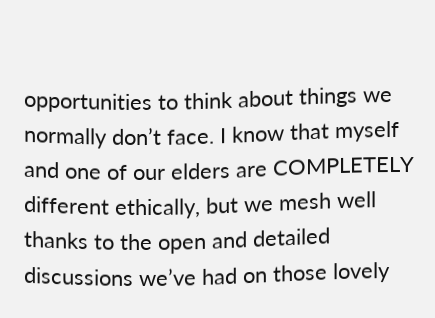opportunities to think about things we normally don’t face. I know that myself and one of our elders are COMPLETELY different ethically, but we mesh well thanks to the open and detailed discussions we’ve had on those lovely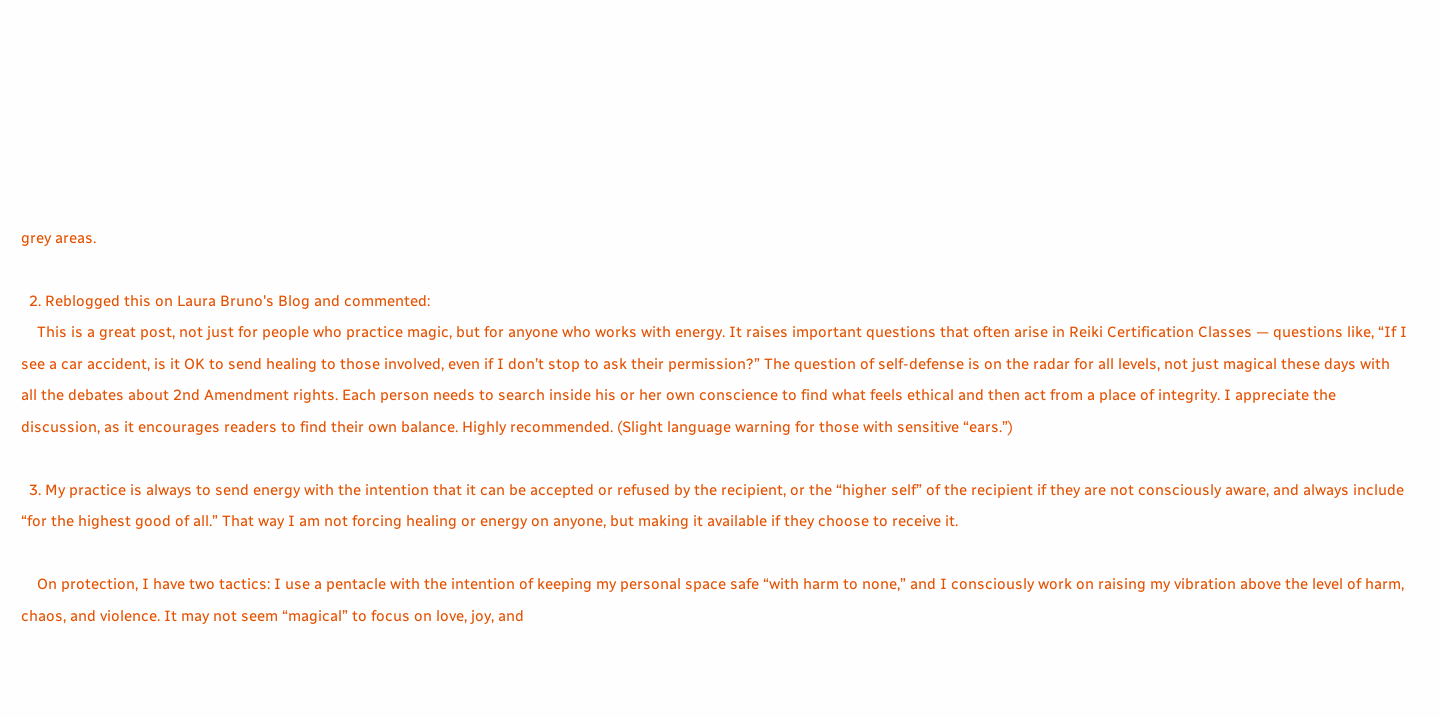grey areas.

  2. Reblogged this on Laura Bruno's Blog and commented:
    This is a great post, not just for people who practice magic, but for anyone who works with energy. It raises important questions that often arise in Reiki Certification Classes — questions like, “If I see a car accident, is it OK to send healing to those involved, even if I don’t stop to ask their permission?” The question of self-defense is on the radar for all levels, not just magical these days with all the debates about 2nd Amendment rights. Each person needs to search inside his or her own conscience to find what feels ethical and then act from a place of integrity. I appreciate the discussion, as it encourages readers to find their own balance. Highly recommended. (Slight language warning for those with sensitive “ears.”)

  3. My practice is always to send energy with the intention that it can be accepted or refused by the recipient, or the “higher self” of the recipient if they are not consciously aware, and always include “for the highest good of all.” That way I am not forcing healing or energy on anyone, but making it available if they choose to receive it.

    On protection, I have two tactics: I use a pentacle with the intention of keeping my personal space safe “with harm to none,” and I consciously work on raising my vibration above the level of harm, chaos, and violence. It may not seem “magical” to focus on love, joy, and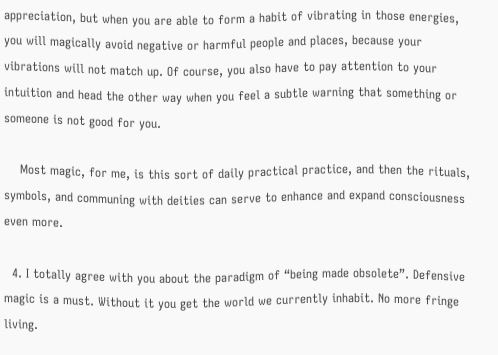appreciation, but when you are able to form a habit of vibrating in those energies, you will magically avoid negative or harmful people and places, because your vibrations will not match up. Of course, you also have to pay attention to your intuition and head the other way when you feel a subtle warning that something or someone is not good for you.

    Most magic, for me, is this sort of daily practical practice, and then the rituals, symbols, and communing with deities can serve to enhance and expand consciousness even more.

  4. I totally agree with you about the paradigm of “being made obsolete”. Defensive magic is a must. Without it you get the world we currently inhabit. No more fringe living.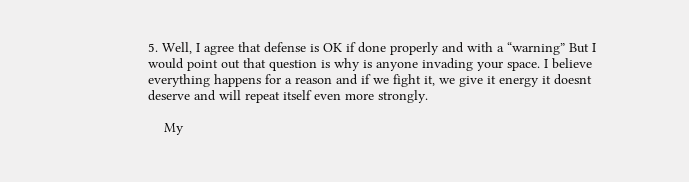5. Well, I agree that defense is OK if done properly and with a “warning” But I would point out that question is why is anyone invading your space. I believe everything happens for a reason and if we fight it, we give it energy it doesnt deserve and will repeat itself even more strongly.

    My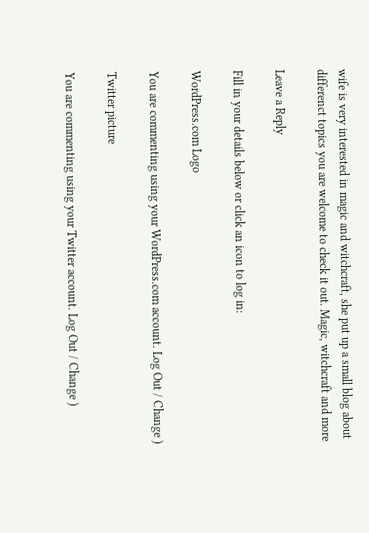wife is very interested in magic and witchcraft, she put up a small blog about differenct topics you are welcome to check it out. Magic, witchcraft and more

Leave a Reply

Fill in your details below or click an icon to log in:

WordPress.com Logo

You are commenting using your WordPress.com account. Log Out / Change )

Twitter picture

You are commenting using your Twitter account. Log Out / Change )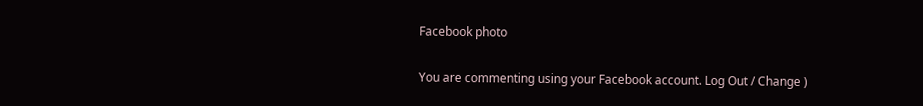Facebook photo

You are commenting using your Facebook account. Log Out / Change )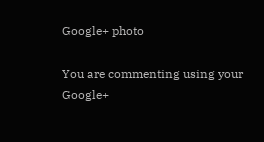Google+ photo

You are commenting using your Google+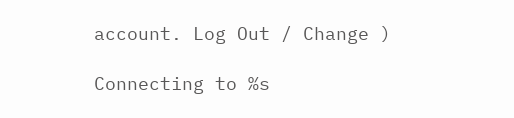account. Log Out / Change )

Connecting to %s